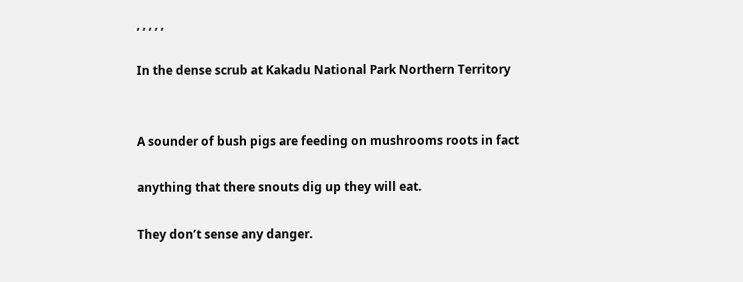, , , , ,

In the dense scrub at Kakadu National Park Northern Territory


A sounder of bush pigs are feeding on mushrooms roots in fact

anything that there snouts dig up they will eat.

They don’t sense any danger.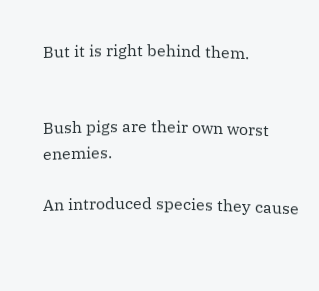But it is right behind them.


Bush pigs are their own worst enemies.

An introduced species they cause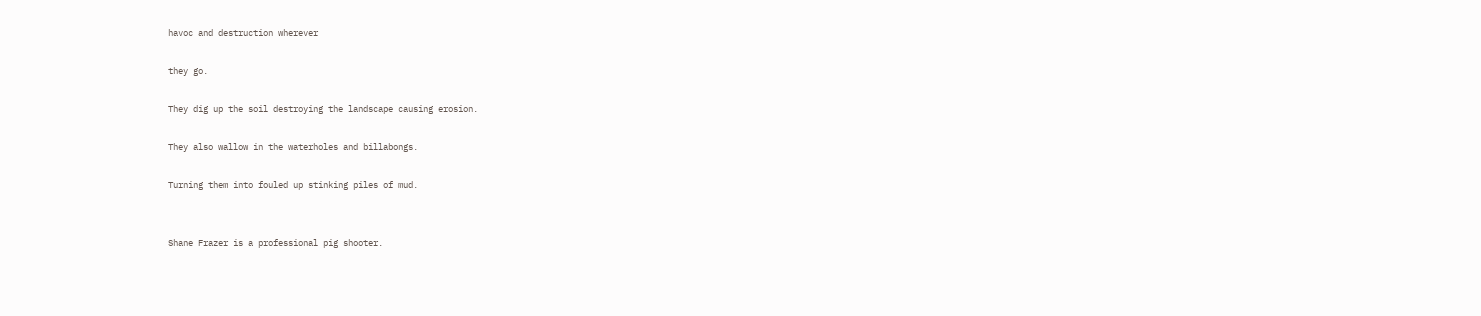havoc and destruction wherever

they go.

They dig up the soil destroying the landscape causing erosion.

They also wallow in the waterholes and billabongs.

Turning them into fouled up stinking piles of mud.


Shane Frazer is a professional pig shooter.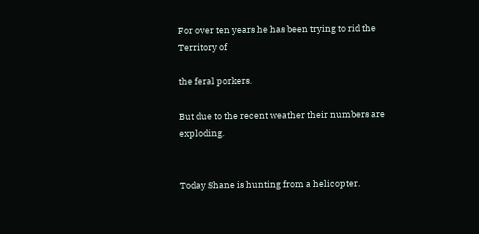For over ten years he has been trying to rid the Territory of

the feral porkers.

But due to the recent weather their numbers are exploding.


Today Shane is hunting from a helicopter.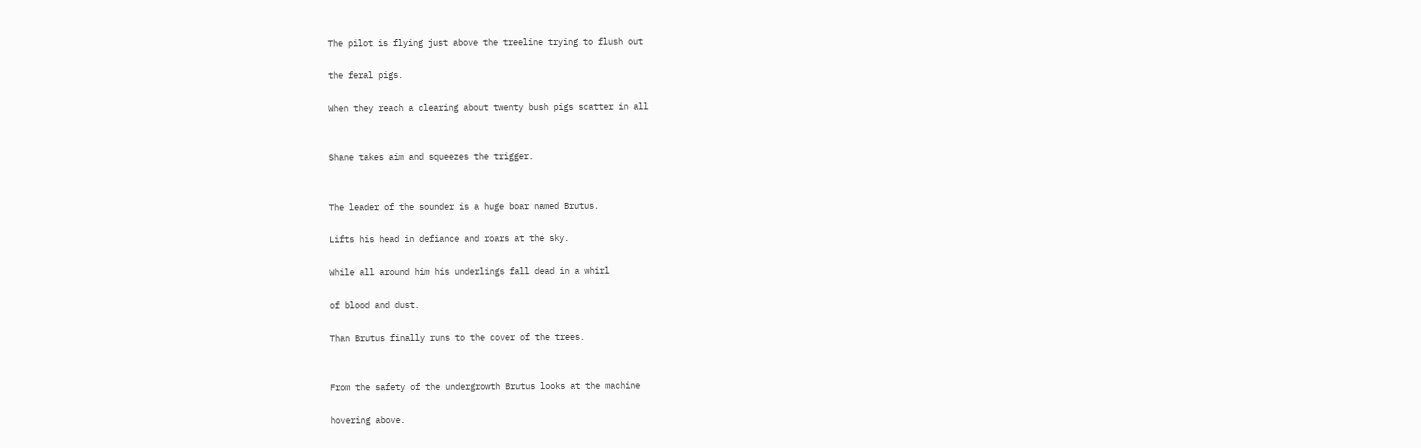The pilot is flying just above the treeline trying to flush out

the feral pigs.

When they reach a clearing about twenty bush pigs scatter in all


Shane takes aim and squeezes the trigger.


The leader of the sounder is a huge boar named Brutus.

Lifts his head in defiance and roars at the sky.

While all around him his underlings fall dead in a whirl

of blood and dust.

Than Brutus finally runs to the cover of the trees.


From the safety of the undergrowth Brutus looks at the machine

hovering above.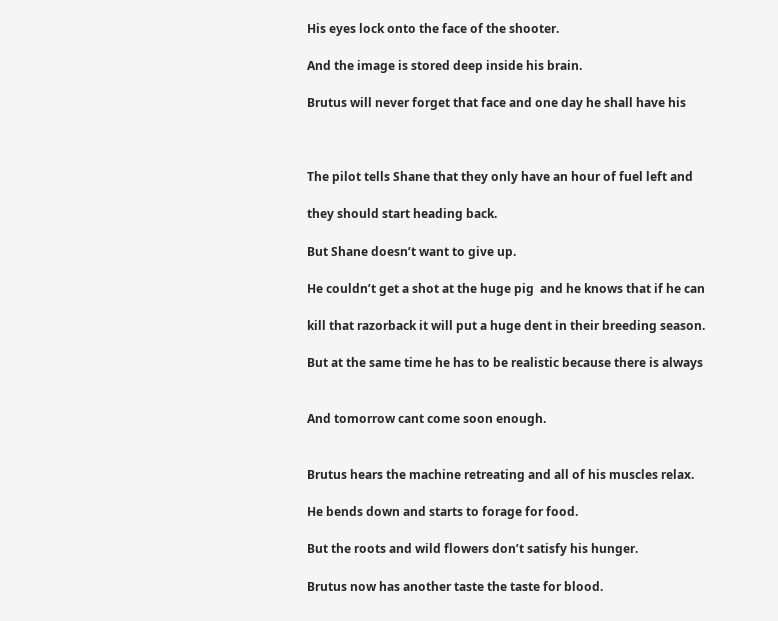His eyes lock onto the face of the shooter.

And the image is stored deep inside his brain.

Brutus will never forget that face and one day he shall have his



The pilot tells Shane that they only have an hour of fuel left and

they should start heading back.

But Shane doesn’t want to give up.

He couldn’t get a shot at the huge pig  and he knows that if he can

kill that razorback it will put a huge dent in their breeding season.

But at the same time he has to be realistic because there is always


And tomorrow cant come soon enough.


Brutus hears the machine retreating and all of his muscles relax.

He bends down and starts to forage for food.

But the roots and wild flowers don’t satisfy his hunger.

Brutus now has another taste the taste for blood.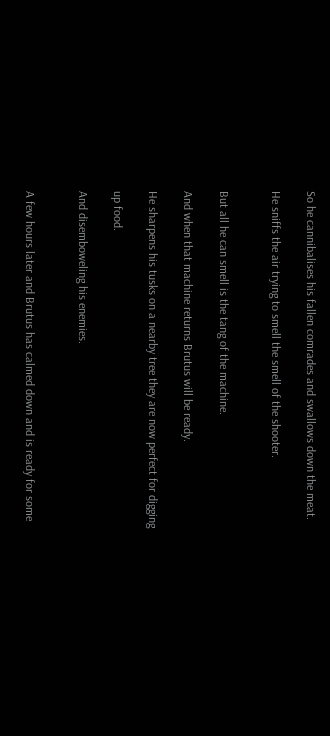So he cannibalises his fallen comrades and swallows down the meat.

He sniffs the air trying to smell the smell of the shooter.


But all he can smell is the tang of the machine.

And when that machine returns Brutus will be ready.

He sharpens his tusks on a nearby tree they are now perfect for digging

up food.

And disemboweling his enemies.


A few hours later and Brutus has calmed down and is ready for some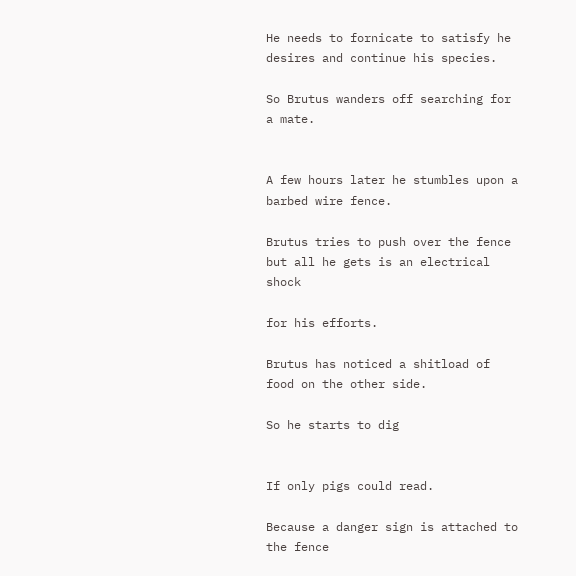He needs to fornicate to satisfy he desires and continue his species.

So Brutus wanders off searching for a mate.


A few hours later he stumbles upon a barbed wire fence.

Brutus tries to push over the fence but all he gets is an electrical shock

for his efforts.

Brutus has noticed a shitload of food on the other side.

So he starts to dig


If only pigs could read.

Because a danger sign is attached to the fence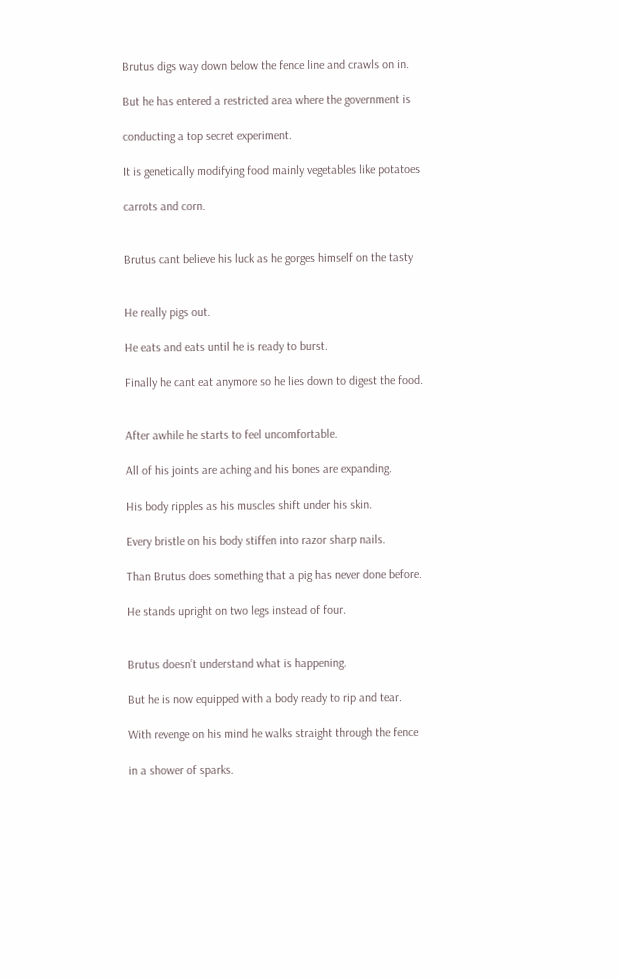Brutus digs way down below the fence line and crawls on in.

But he has entered a restricted area where the government is

conducting a top secret experiment.

It is genetically modifying food mainly vegetables like potatoes

carrots and corn.


Brutus cant believe his luck as he gorges himself on the tasty


He really pigs out.

He eats and eats until he is ready to burst.

Finally he cant eat anymore so he lies down to digest the food.


After awhile he starts to feel uncomfortable.

All of his joints are aching and his bones are expanding.

His body ripples as his muscles shift under his skin.

Every bristle on his body stiffen into razor sharp nails.

Than Brutus does something that a pig has never done before.

He stands upright on two legs instead of four.


Brutus doesn’t understand what is happening.

But he is now equipped with a body ready to rip and tear.

With revenge on his mind he walks straight through the fence

in a shower of sparks.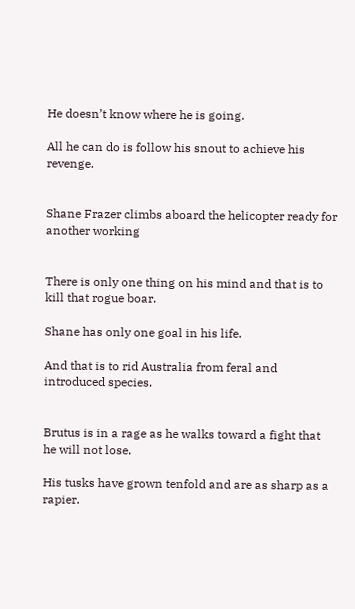He doesn’t know where he is going.

All he can do is follow his snout to achieve his revenge.


Shane Frazer climbs aboard the helicopter ready for another working


There is only one thing on his mind and that is to kill that rogue boar.

Shane has only one goal in his life.

And that is to rid Australia from feral and introduced species.


Brutus is in a rage as he walks toward a fight that he will not lose.

His tusks have grown tenfold and are as sharp as a rapier.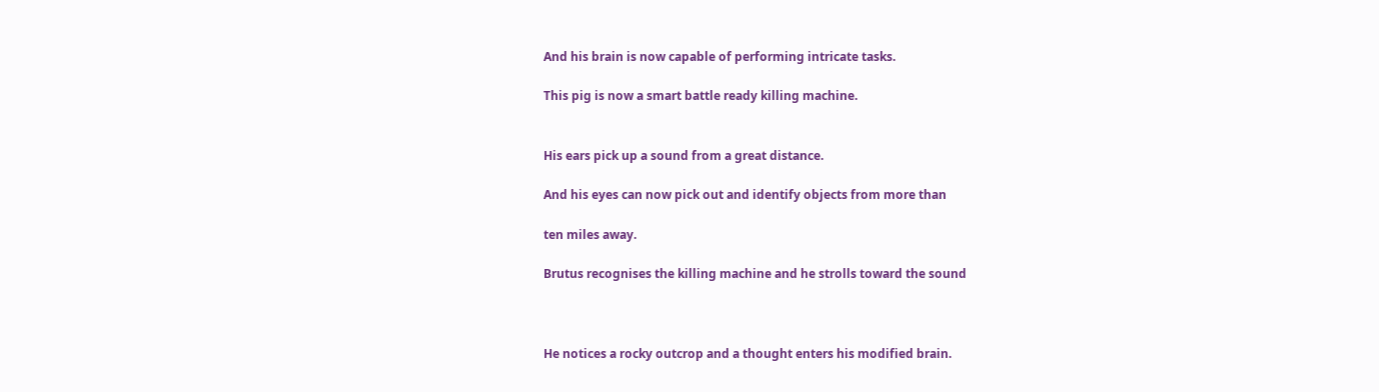And his brain is now capable of performing intricate tasks.

This pig is now a smart battle ready killing machine.


His ears pick up a sound from a great distance.

And his eyes can now pick out and identify objects from more than

ten miles away.

Brutus recognises the killing machine and he strolls toward the sound



He notices a rocky outcrop and a thought enters his modified brain.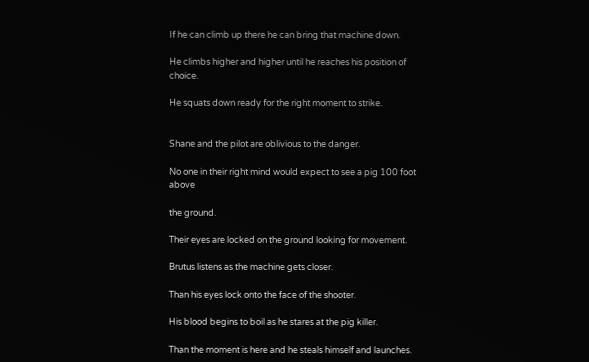If he can climb up there he can bring that machine down.

He climbs higher and higher until he reaches his position of choice.

He squats down ready for the right moment to strike.


Shane and the pilot are oblivious to the danger.

No one in their right mind would expect to see a pig 100 foot above

the ground.

Their eyes are locked on the ground looking for movement.

Brutus listens as the machine gets closer.

Than his eyes lock onto the face of the shooter.

His blood begins to boil as he stares at the pig killer.

Than the moment is here and he steals himself and launches.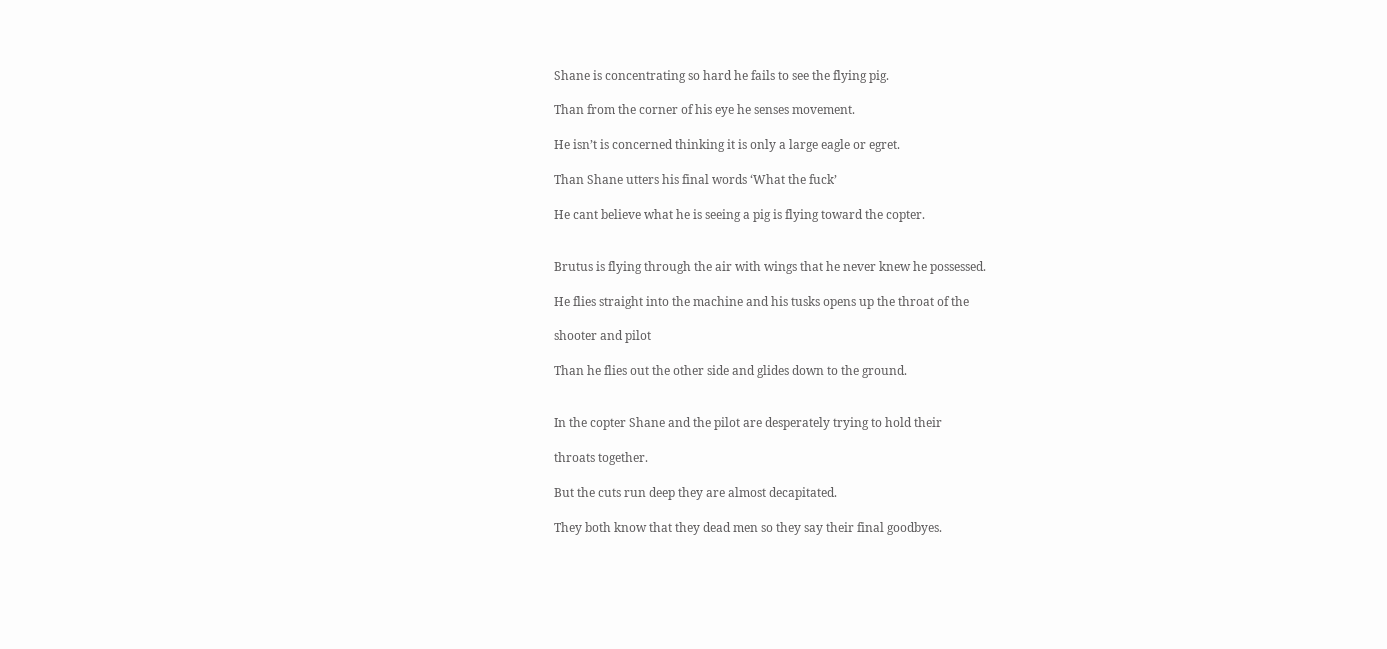Shane is concentrating so hard he fails to see the flying pig.

Than from the corner of his eye he senses movement.

He isn’t is concerned thinking it is only a large eagle or egret.

Than Shane utters his final words ‘What the fuck’

He cant believe what he is seeing a pig is flying toward the copter.


Brutus is flying through the air with wings that he never knew he possessed.

He flies straight into the machine and his tusks opens up the throat of the

shooter and pilot

Than he flies out the other side and glides down to the ground.


In the copter Shane and the pilot are desperately trying to hold their

throats together.

But the cuts run deep they are almost decapitated.

They both know that they dead men so they say their final goodbyes.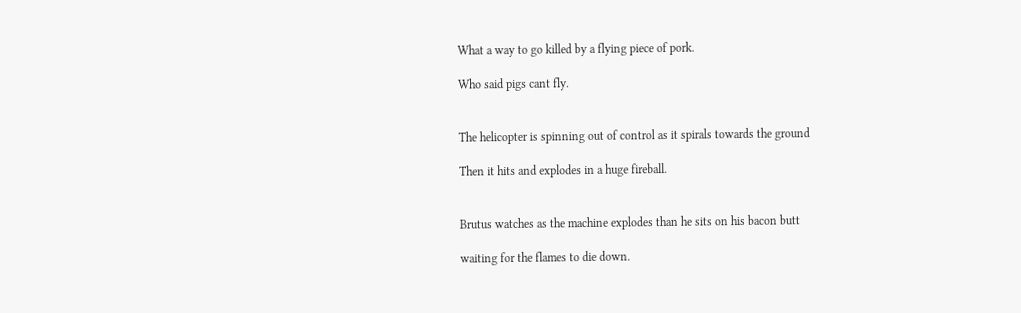What a way to go killed by a flying piece of pork.

Who said pigs cant fly.


The helicopter is spinning out of control as it spirals towards the ground

Then it hits and explodes in a huge fireball.


Brutus watches as the machine explodes than he sits on his bacon butt

waiting for the flames to die down.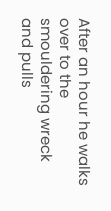After an hour he walks over to the smouldering wreck and pulls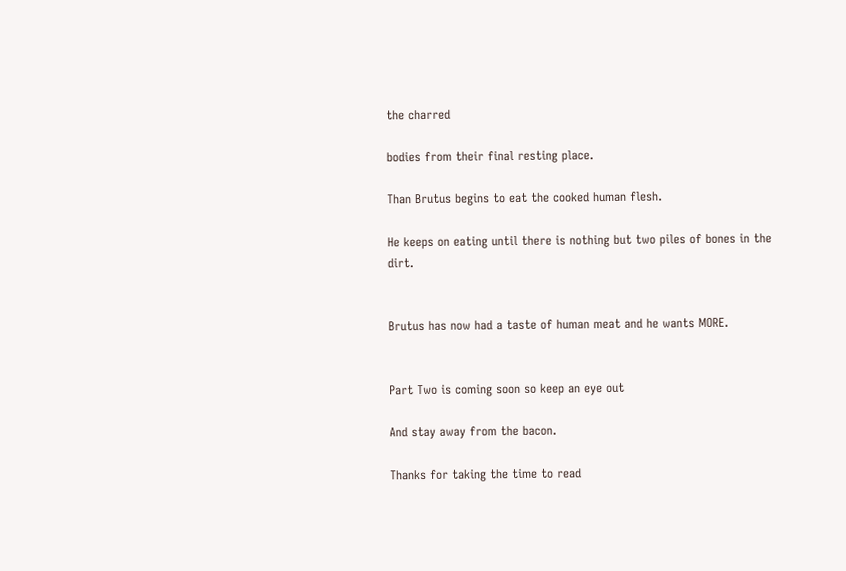the charred

bodies from their final resting place.

Than Brutus begins to eat the cooked human flesh.

He keeps on eating until there is nothing but two piles of bones in the dirt.


Brutus has now had a taste of human meat and he wants MORE.


Part Two is coming soon so keep an eye out

And stay away from the bacon.

Thanks for taking the time to read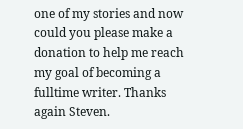one of my stories and now could you please make a donation to help me reach my goal of becoming a fulltime writer. Thanks again Steven.